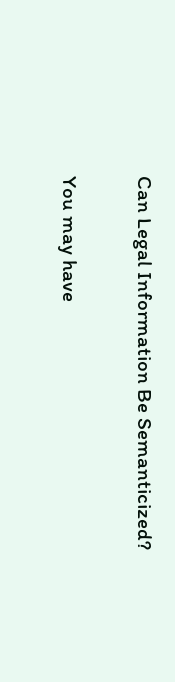Can Legal Information Be Semanticized?

You may have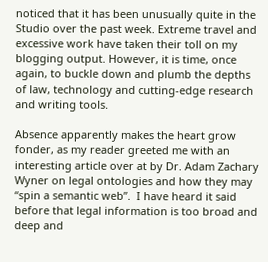noticed that it has been unusually quite in the Studio over the past week. Extreme travel and excessive work have taken their toll on my blogging output. However, it is time, once again, to buckle down and plumb the depths of law, technology and cutting-edge research and writing tools.

Absence apparently makes the heart grow fonder, as my reader greeted me with an interesting article over at by Dr. Adam Zachary Wyner on legal ontologies and how they may “spin a semantic web”.  I have heard it said before that legal information is too broad and deep and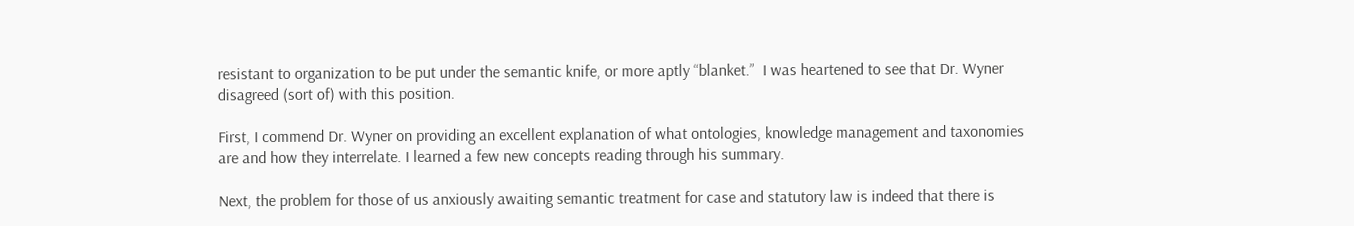resistant to organization to be put under the semantic knife, or more aptly “blanket.”  I was heartened to see that Dr. Wyner disagreed (sort of) with this position.

First, I commend Dr. Wyner on providing an excellent explanation of what ontologies, knowledge management and taxonomies are and how they interrelate. I learned a few new concepts reading through his summary.

Next, the problem for those of us anxiously awaiting semantic treatment for case and statutory law is indeed that there is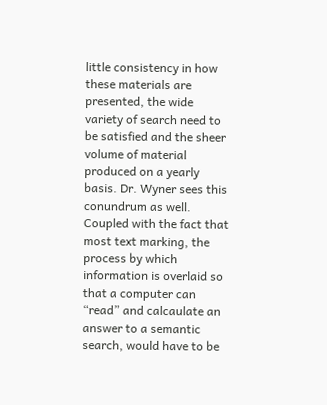little consistency in how these materials are presented, the wide variety of search need to be satisfied and the sheer volume of material produced on a yearly basis. Dr. Wyner sees this conundrum as well. Coupled with the fact that most text marking, the process by which information is overlaid so that a computer can “read” and calcaulate an answer to a semantic search, would have to be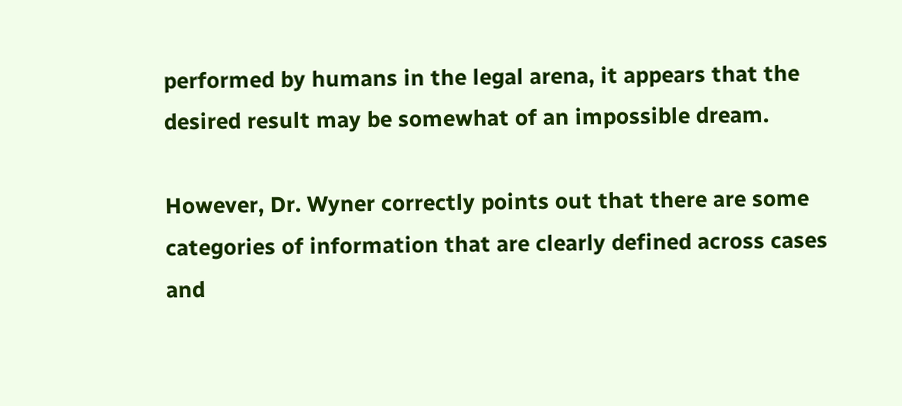performed by humans in the legal arena, it appears that the desired result may be somewhat of an impossible dream.

However, Dr. Wyner correctly points out that there are some categories of information that are clearly defined across cases and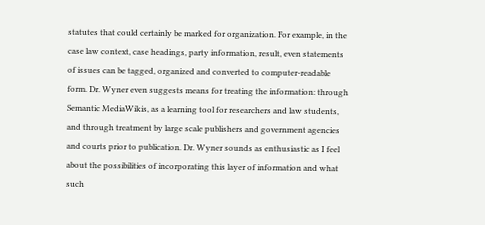statutes that could certainly be marked for organization. For example, in the case law context, case headings, party information, result, even statements of issues can be tagged, organized and converted to computer-readable form. Dr. Wyner even suggests means for treating the information: through Semantic MediaWikis, as a learning tool for researchers and law students, and through treatment by large scale publishers and government agencies and courts prior to publication. Dr. Wyner sounds as enthusiastic as I feel about the possibilities of incorporating this layer of information and what such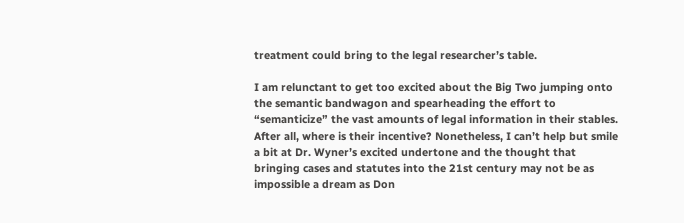treatment could bring to the legal researcher’s table.

I am relunctant to get too excited about the Big Two jumping onto the semantic bandwagon and spearheading the effort to “semanticize” the vast amounts of legal information in their stables. After all, where is their incentive? Nonetheless, I can’t help but smile a bit at Dr. Wyner’s excited undertone and the thought that bringing cases and statutes into the 21st century may not be as impossible a dream as Don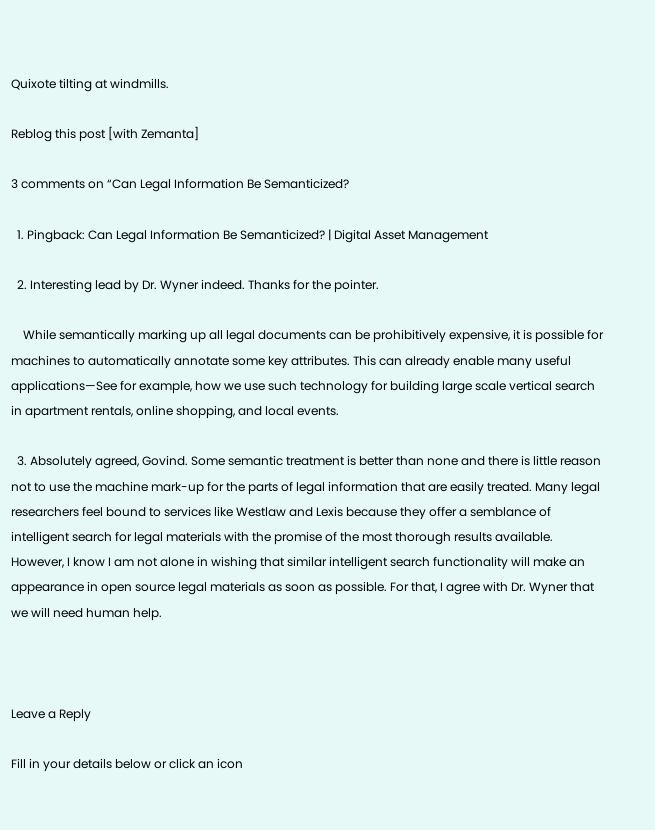Quixote tilting at windmills.

Reblog this post [with Zemanta]

3 comments on “Can Legal Information Be Semanticized?

  1. Pingback: Can Legal Information Be Semanticized? | Digital Asset Management

  2. Interesting lead by Dr. Wyner indeed. Thanks for the pointer.

    While semantically marking up all legal documents can be prohibitively expensive, it is possible for machines to automatically annotate some key attributes. This can already enable many useful applications—See for example, how we use such technology for building large scale vertical search in apartment rentals, online shopping, and local events.

  3. Absolutely agreed, Govind. Some semantic treatment is better than none and there is little reason not to use the machine mark-up for the parts of legal information that are easily treated. Many legal researchers feel bound to services like Westlaw and Lexis because they offer a semblance of intelligent search for legal materials with the promise of the most thorough results available. However, I know I am not alone in wishing that similar intelligent search functionality will make an appearance in open source legal materials as soon as possible. For that, I agree with Dr. Wyner that we will need human help.



Leave a Reply

Fill in your details below or click an icon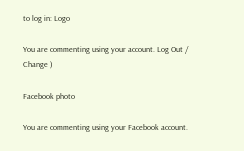to log in: Logo

You are commenting using your account. Log Out /  Change )

Facebook photo

You are commenting using your Facebook account.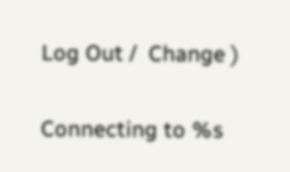Log Out /  Change )

Connecting to %s